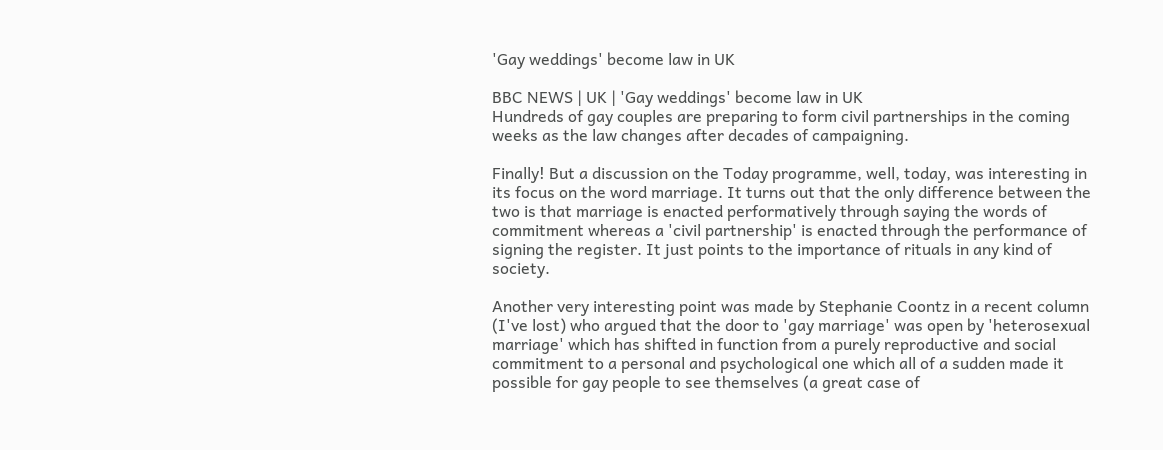'Gay weddings' become law in UK

BBC NEWS | UK | 'Gay weddings' become law in UK
Hundreds of gay couples are preparing to form civil partnerships in the coming weeks as the law changes after decades of campaigning.

Finally! But a discussion on the Today programme, well, today, was interesting in its focus on the word marriage. It turns out that the only difference between the two is that marriage is enacted performatively through saying the words of commitment whereas a 'civil partnership' is enacted through the performance of signing the register. It just points to the importance of rituals in any kind of society.

Another very interesting point was made by Stephanie Coontz in a recent column (I've lost) who argued that the door to 'gay marriage' was open by 'heterosexual marriage' which has shifted in function from a purely reproductive and social commitment to a personal and psychological one which all of a sudden made it possible for gay people to see themselves (a great case of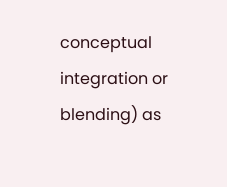conceptual integration or blending) as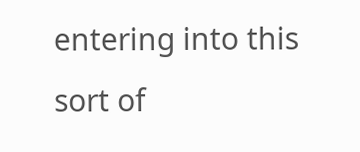entering into this sort of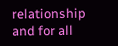relationship and for all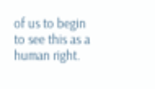of us to begin to see this as a human right.